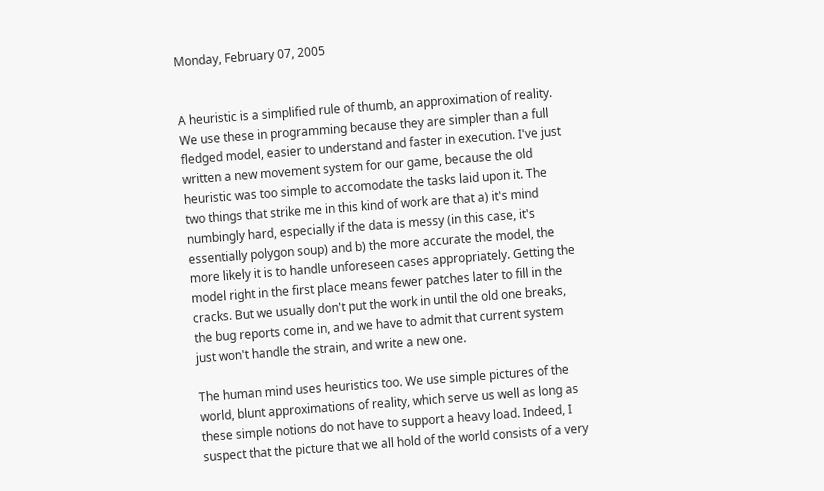Monday, February 07, 2005


A heuristic is a simplified rule of thumb, an approximation of reality. We use these in programming because they are simpler than a full fledged model, easier to understand and faster in execution. I've just written a new movement system for our game, because the old heuristic was too simple to accomodate the tasks laid upon it. The two things that strike me in this kind of work are that a) it's mind numbingly hard, especially if the data is messy (in this case, it's essentially polygon soup) and b) the more accurate the model, the more likely it is to handle unforeseen cases appropriately. Getting the model right in the first place means fewer patches later to fill in the cracks. But we usually don't put the work in until the old one breaks, the bug reports come in, and we have to admit that current system just won't handle the strain, and write a new one.

The human mind uses heuristics too. We use simple pictures of the world, blunt approximations of reality, which serve us well as long as these simple notions do not have to support a heavy load. Indeed, I suspect that the picture that we all hold of the world consists of a very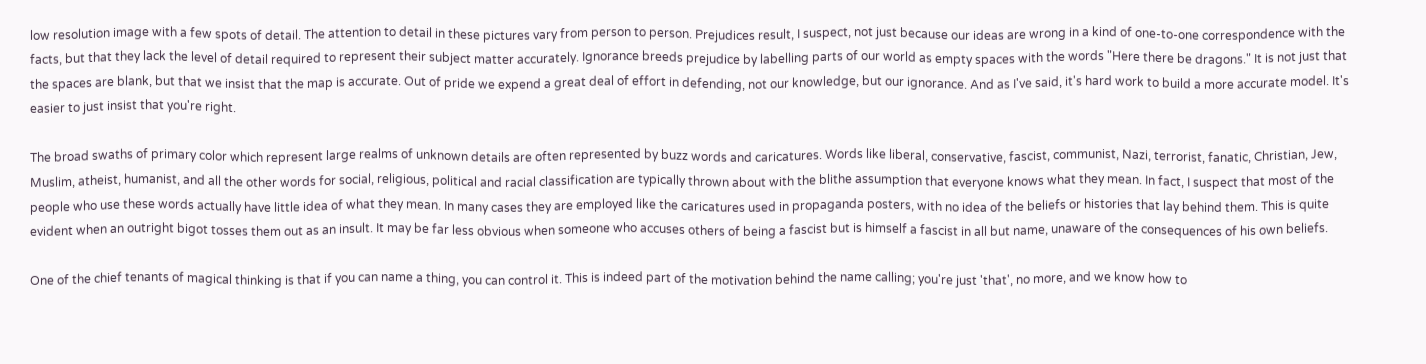low resolution image with a few spots of detail. The attention to detail in these pictures vary from person to person. Prejudices result, I suspect, not just because our ideas are wrong in a kind of one-to-one correspondence with the facts, but that they lack the level of detail required to represent their subject matter accurately. Ignorance breeds prejudice by labelling parts of our world as empty spaces with the words "Here there be dragons." It is not just that the spaces are blank, but that we insist that the map is accurate. Out of pride we expend a great deal of effort in defending, not our knowledge, but our ignorance. And as I've said, it's hard work to build a more accurate model. It's easier to just insist that you're right.

The broad swaths of primary color which represent large realms of unknown details are often represented by buzz words and caricatures. Words like liberal, conservative, fascist, communist, Nazi, terrorist, fanatic, Christian, Jew, Muslim, atheist, humanist, and all the other words for social, religious, political and racial classification are typically thrown about with the blithe assumption that everyone knows what they mean. In fact, I suspect that most of the people who use these words actually have little idea of what they mean. In many cases they are employed like the caricatures used in propaganda posters, with no idea of the beliefs or histories that lay behind them. This is quite evident when an outright bigot tosses them out as an insult. It may be far less obvious when someone who accuses others of being a fascist but is himself a fascist in all but name, unaware of the consequences of his own beliefs.

One of the chief tenants of magical thinking is that if you can name a thing, you can control it. This is indeed part of the motivation behind the name calling; you're just 'that', no more, and we know how to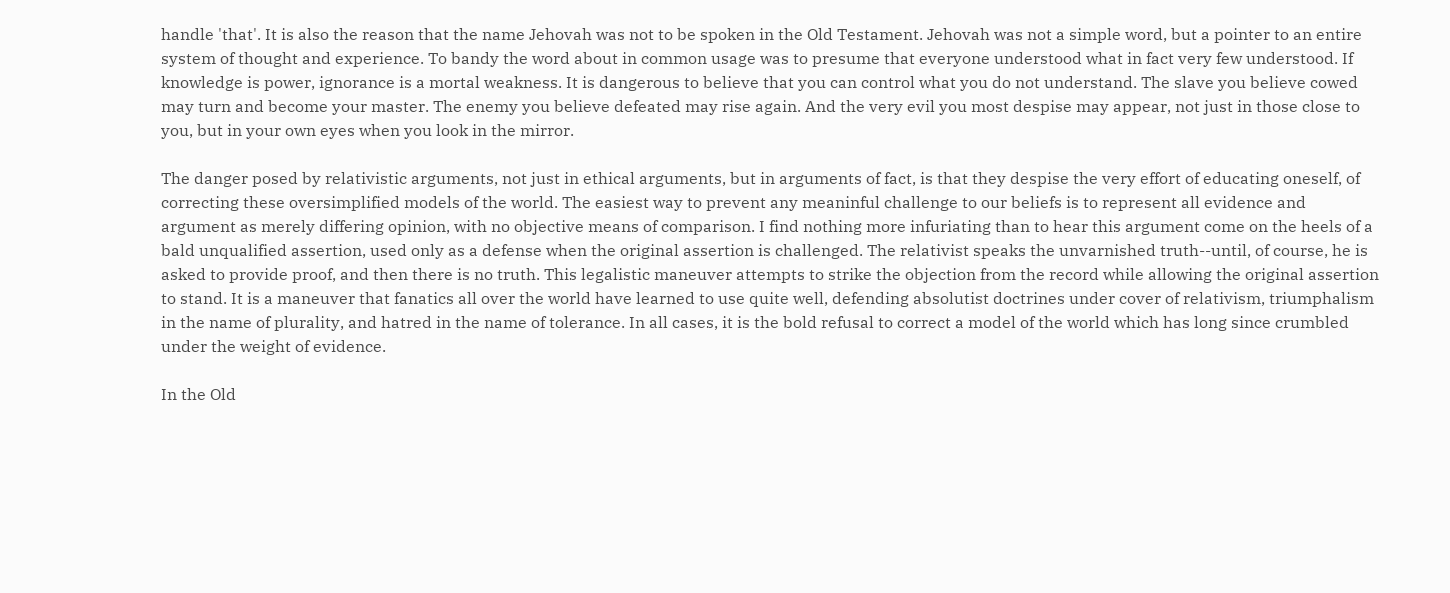handle 'that'. It is also the reason that the name Jehovah was not to be spoken in the Old Testament. Jehovah was not a simple word, but a pointer to an entire system of thought and experience. To bandy the word about in common usage was to presume that everyone understood what in fact very few understood. If knowledge is power, ignorance is a mortal weakness. It is dangerous to believe that you can control what you do not understand. The slave you believe cowed may turn and become your master. The enemy you believe defeated may rise again. And the very evil you most despise may appear, not just in those close to you, but in your own eyes when you look in the mirror.

The danger posed by relativistic arguments, not just in ethical arguments, but in arguments of fact, is that they despise the very effort of educating oneself, of correcting these oversimplified models of the world. The easiest way to prevent any meaninful challenge to our beliefs is to represent all evidence and argument as merely differing opinion, with no objective means of comparison. I find nothing more infuriating than to hear this argument come on the heels of a bald unqualified assertion, used only as a defense when the original assertion is challenged. The relativist speaks the unvarnished truth--until, of course, he is asked to provide proof, and then there is no truth. This legalistic maneuver attempts to strike the objection from the record while allowing the original assertion to stand. It is a maneuver that fanatics all over the world have learned to use quite well, defending absolutist doctrines under cover of relativism, triumphalism in the name of plurality, and hatred in the name of tolerance. In all cases, it is the bold refusal to correct a model of the world which has long since crumbled under the weight of evidence.

In the Old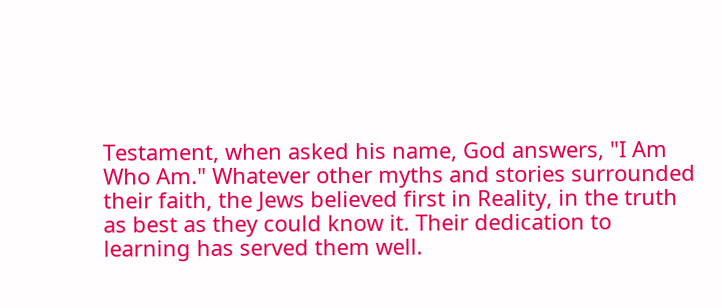Testament, when asked his name, God answers, "I Am Who Am." Whatever other myths and stories surrounded their faith, the Jews believed first in Reality, in the truth as best as they could know it. Their dedication to learning has served them well.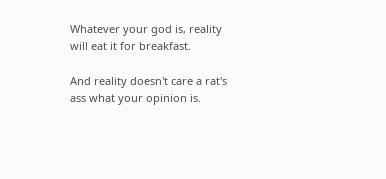Whatever your god is, reality will eat it for breakfast.

And reality doesn't care a rat's ass what your opinion is.